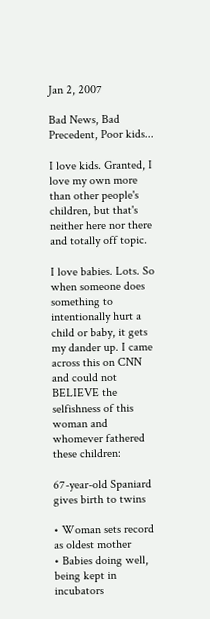Jan 2, 2007

Bad News, Bad Precedent, Poor kids...

I love kids. Granted, I love my own more than other people's children, but that's neither here nor there and totally off topic.

I love babies. Lots. So when someone does something to intentionally hurt a child or baby, it gets my dander up. I came across this on CNN and could not BELIEVE the selfishness of this woman and whomever fathered these children:

67-year-old Spaniard gives birth to twins

• Woman sets record as oldest mother
• Babies doing well, being kept in incubators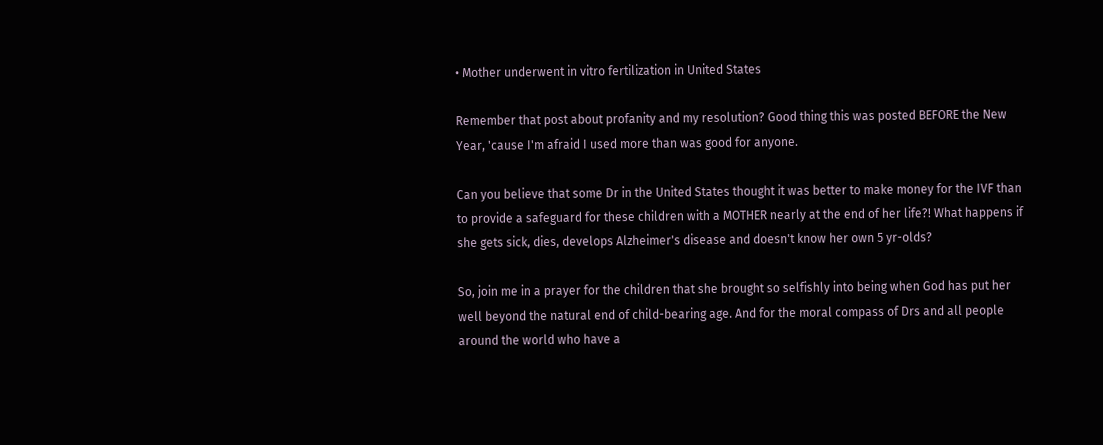• Mother underwent in vitro fertilization in United States

Remember that post about profanity and my resolution? Good thing this was posted BEFORE the New Year, 'cause I'm afraid I used more than was good for anyone.

Can you believe that some Dr in the United States thought it was better to make money for the IVF than to provide a safeguard for these children with a MOTHER nearly at the end of her life?! What happens if she gets sick, dies, develops Alzheimer's disease and doesn't know her own 5 yr-olds?

So, join me in a prayer for the children that she brought so selfishly into being when God has put her well beyond the natural end of child-bearing age. And for the moral compass of Drs and all people around the world who have a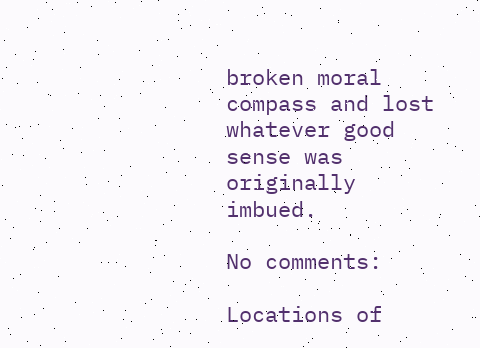broken moral compass and lost whatever good sense was originally imbued.

No comments:

Locations of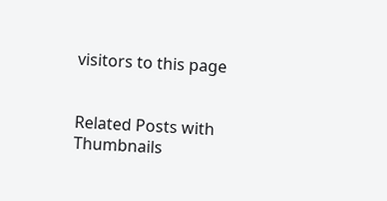visitors to this page


Related Posts with Thumbnails